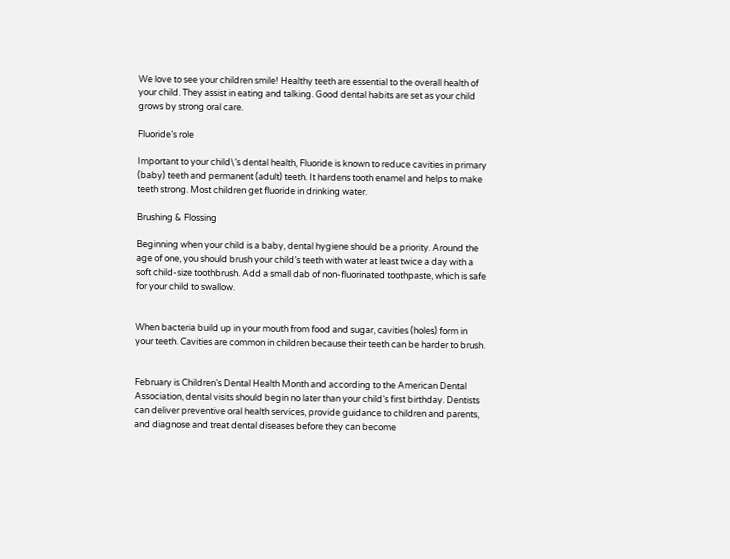We love to see your children smile! Healthy teeth are essential to the overall health of your child. They assist in eating and talking. Good dental habits are set as your child grows by strong oral care.

Fluoride’s role

Important to your child\’s dental health, Fluoride is known to reduce cavities in primary (baby) teeth and permanent (adult) teeth. It hardens tooth enamel and helps to make teeth strong. Most children get fluoride in drinking water.

Brushing & Flossing

Beginning when your child is a baby, dental hygiene should be a priority. Around the age of one, you should brush your child’s teeth with water at least twice a day with a soft child-size toothbrush. Add a small dab of non-fluorinated toothpaste, which is safe for your child to swallow.


When bacteria build up in your mouth from food and sugar, cavities (holes) form in your teeth. Cavities are common in children because their teeth can be harder to brush.


February is Children’s Dental Health Month and according to the American Dental Association, dental visits should begin no later than your child’s first birthday. Dentists can deliver preventive oral health services, provide guidance to children and parents, and diagnose and treat dental diseases before they can become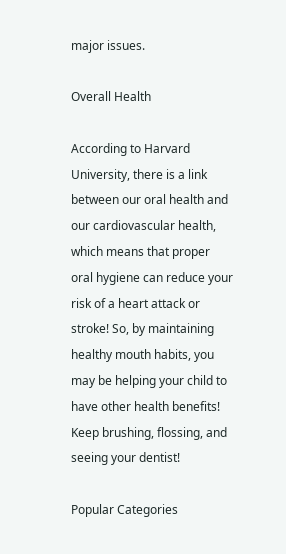major issues.

Overall Health

According to Harvard University, there is a link between our oral health and our cardiovascular health, which means that proper oral hygiene can reduce your risk of a heart attack or stroke! So, by maintaining healthy mouth habits, you may be helping your child to have other health benefits! Keep brushing, flossing, and seeing your dentist!

Popular Categories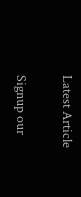Latest Article


Signup our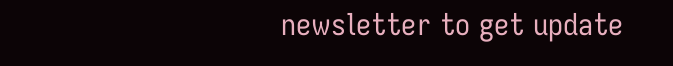newsletter to get update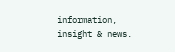information, insight & news.